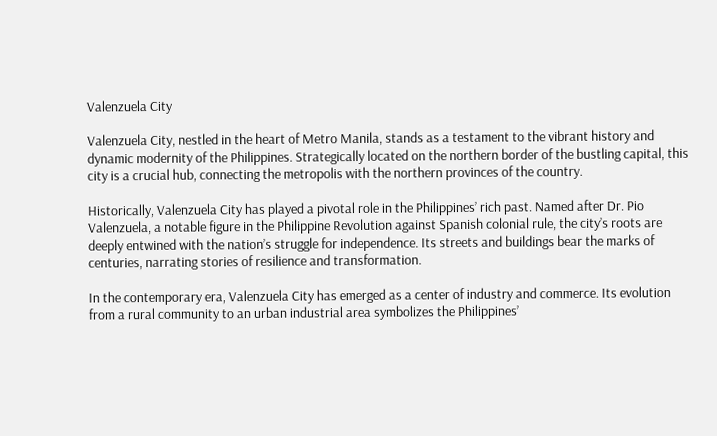Valenzuela City

Valenzuela City, nestled in the heart of Metro Manila, stands as a testament to the vibrant history and dynamic modernity of the Philippines. Strategically located on the northern border of the bustling capital, this city is a crucial hub, connecting the metropolis with the northern provinces of the country.

Historically, Valenzuela City has played a pivotal role in the Philippines’ rich past. Named after Dr. Pio Valenzuela, a notable figure in the Philippine Revolution against Spanish colonial rule, the city’s roots are deeply entwined with the nation’s struggle for independence. Its streets and buildings bear the marks of centuries, narrating stories of resilience and transformation.

In the contemporary era, Valenzuela City has emerged as a center of industry and commerce. Its evolution from a rural community to an urban industrial area symbolizes the Philippines’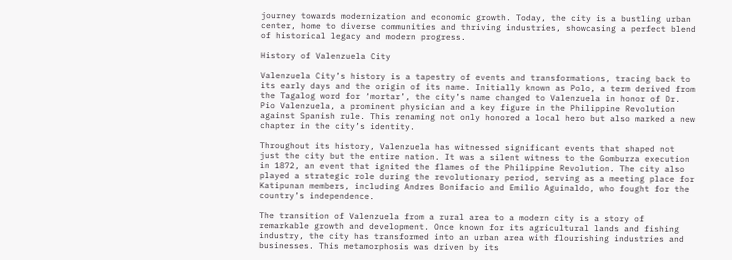journey towards modernization and economic growth. Today, the city is a bustling urban center, home to diverse communities and thriving industries, showcasing a perfect blend of historical legacy and modern progress.

History of Valenzuela City

Valenzuela City’s history is a tapestry of events and transformations, tracing back to its early days and the origin of its name. Initially known as Polo, a term derived from the Tagalog word for ‘mortar’, the city’s name changed to Valenzuela in honor of Dr. Pio Valenzuela, a prominent physician and a key figure in the Philippine Revolution against Spanish rule. This renaming not only honored a local hero but also marked a new chapter in the city’s identity.

Throughout its history, Valenzuela has witnessed significant events that shaped not just the city but the entire nation. It was a silent witness to the Gomburza execution in 1872, an event that ignited the flames of the Philippine Revolution. The city also played a strategic role during the revolutionary period, serving as a meeting place for Katipunan members, including Andres Bonifacio and Emilio Aguinaldo, who fought for the country’s independence.

The transition of Valenzuela from a rural area to a modern city is a story of remarkable growth and development. Once known for its agricultural lands and fishing industry, the city has transformed into an urban area with flourishing industries and businesses. This metamorphosis was driven by its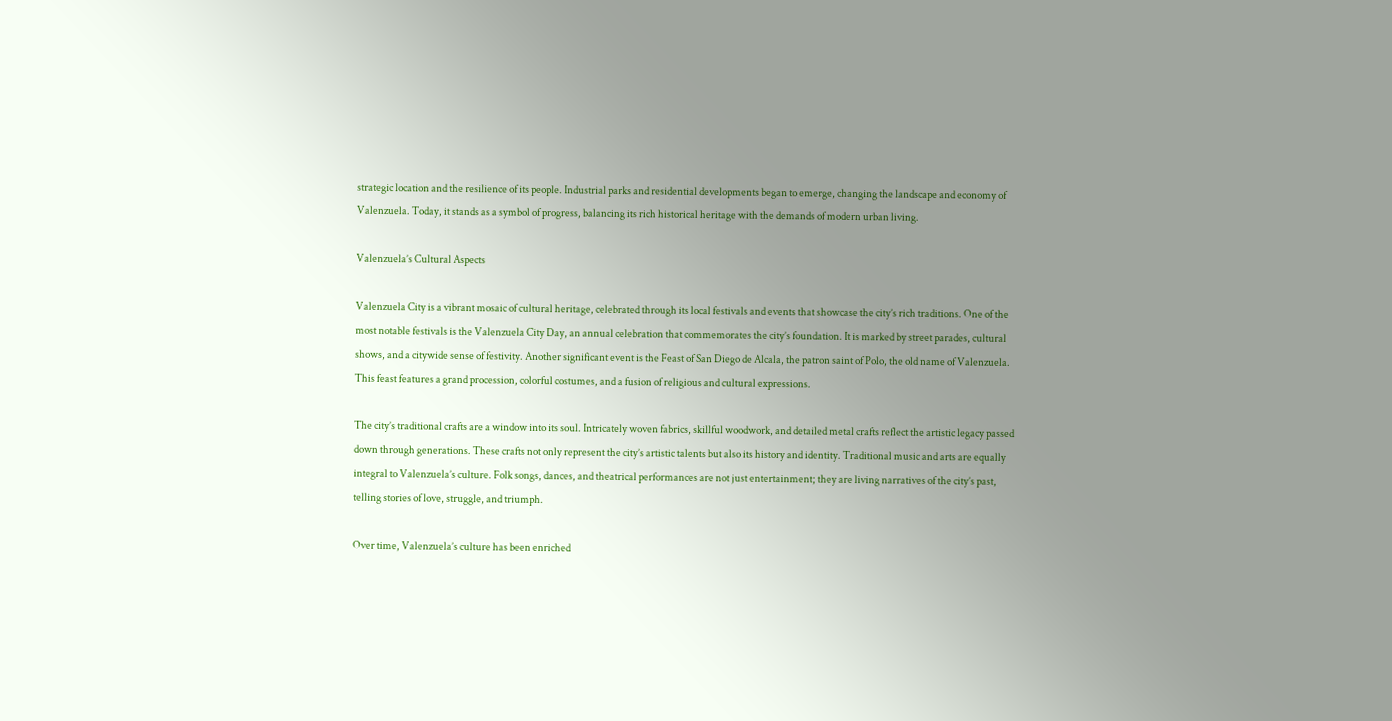strategic location and the resilience of its people. Industrial parks and residential developments began to emerge, changing the landscape and economy of Valenzuela. Today, it stands as a symbol of progress, balancing its rich historical heritage with the demands of modern urban living.

Valenzuela’s Cultural Aspects

Valenzuela City is a vibrant mosaic of cultural heritage, celebrated through its local festivals and events that showcase the city’s rich traditions. One of the most notable festivals is the Valenzuela City Day, an annual celebration that commemorates the city’s foundation. It is marked by street parades, cultural shows, and a citywide sense of festivity. Another significant event is the Feast of San Diego de Alcala, the patron saint of Polo, the old name of Valenzuela. This feast features a grand procession, colorful costumes, and a fusion of religious and cultural expressions.

The city’s traditional crafts are a window into its soul. Intricately woven fabrics, skillful woodwork, and detailed metal crafts reflect the artistic legacy passed down through generations. These crafts not only represent the city’s artistic talents but also its history and identity. Traditional music and arts are equally integral to Valenzuela’s culture. Folk songs, dances, and theatrical performances are not just entertainment; they are living narratives of the city’s past, telling stories of love, struggle, and triumph.

Over time, Valenzuela’s culture has been enriched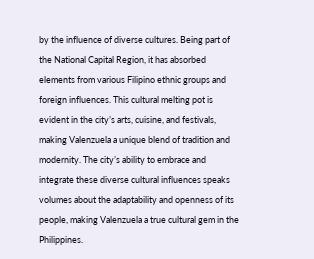by the influence of diverse cultures. Being part of the National Capital Region, it has absorbed elements from various Filipino ethnic groups and foreign influences. This cultural melting pot is evident in the city’s arts, cuisine, and festivals, making Valenzuela a unique blend of tradition and modernity. The city’s ability to embrace and integrate these diverse cultural influences speaks volumes about the adaptability and openness of its people, making Valenzuela a true cultural gem in the Philippines.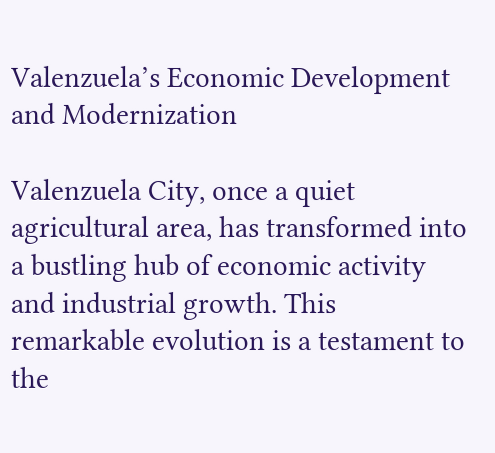Valenzuela’s Economic Development and Modernization

Valenzuela City, once a quiet agricultural area, has transformed into a bustling hub of economic activity and industrial growth. This remarkable evolution is a testament to the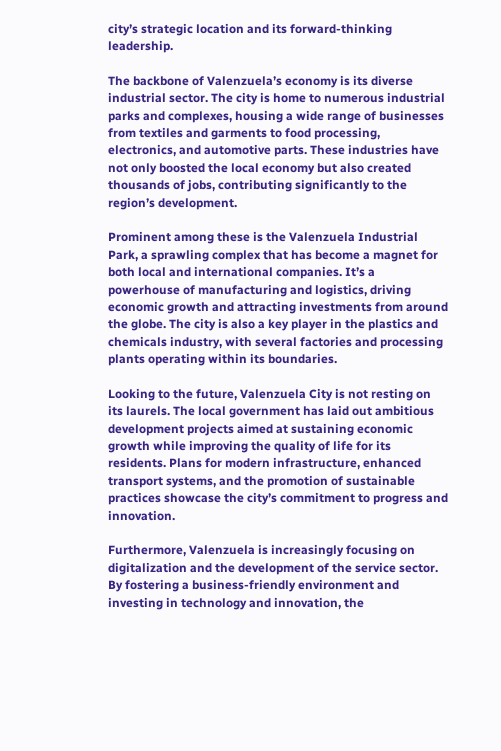city’s strategic location and its forward-thinking leadership.

The backbone of Valenzuela’s economy is its diverse industrial sector. The city is home to numerous industrial parks and complexes, housing a wide range of businesses from textiles and garments to food processing, electronics, and automotive parts. These industries have not only boosted the local economy but also created thousands of jobs, contributing significantly to the region’s development.

Prominent among these is the Valenzuela Industrial Park, a sprawling complex that has become a magnet for both local and international companies. It’s a powerhouse of manufacturing and logistics, driving economic growth and attracting investments from around the globe. The city is also a key player in the plastics and chemicals industry, with several factories and processing plants operating within its boundaries.

Looking to the future, Valenzuela City is not resting on its laurels. The local government has laid out ambitious development projects aimed at sustaining economic growth while improving the quality of life for its residents. Plans for modern infrastructure, enhanced transport systems, and the promotion of sustainable practices showcase the city’s commitment to progress and innovation.

Furthermore, Valenzuela is increasingly focusing on digitalization and the development of the service sector. By fostering a business-friendly environment and investing in technology and innovation, the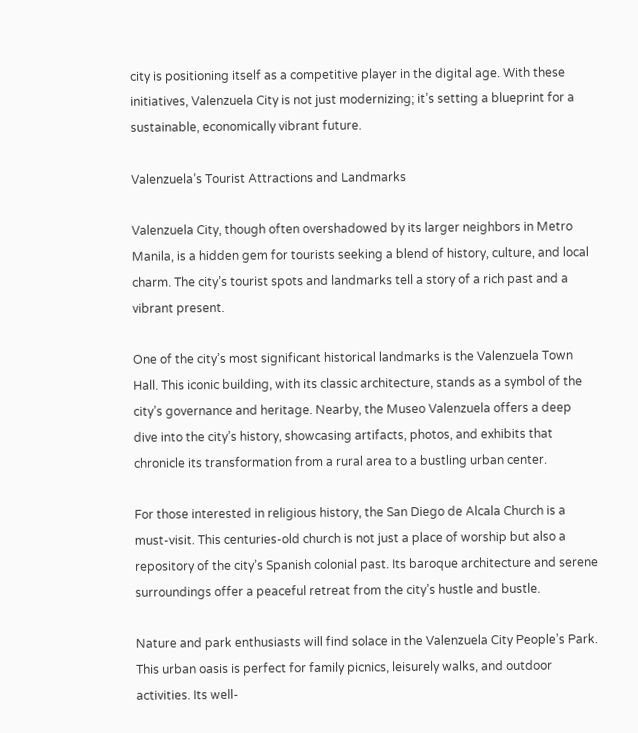city is positioning itself as a competitive player in the digital age. With these initiatives, Valenzuela City is not just modernizing; it’s setting a blueprint for a sustainable, economically vibrant future.

Valenzuela’s Tourist Attractions and Landmarks

Valenzuela City, though often overshadowed by its larger neighbors in Metro Manila, is a hidden gem for tourists seeking a blend of history, culture, and local charm. The city’s tourist spots and landmarks tell a story of a rich past and a vibrant present.

One of the city’s most significant historical landmarks is the Valenzuela Town Hall. This iconic building, with its classic architecture, stands as a symbol of the city’s governance and heritage. Nearby, the Museo Valenzuela offers a deep dive into the city’s history, showcasing artifacts, photos, and exhibits that chronicle its transformation from a rural area to a bustling urban center.

For those interested in religious history, the San Diego de Alcala Church is a must-visit. This centuries-old church is not just a place of worship but also a repository of the city’s Spanish colonial past. Its baroque architecture and serene surroundings offer a peaceful retreat from the city’s hustle and bustle.

Nature and park enthusiasts will find solace in the Valenzuela City People’s Park. This urban oasis is perfect for family picnics, leisurely walks, and outdoor activities. Its well-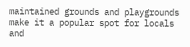maintained grounds and playgrounds make it a popular spot for locals and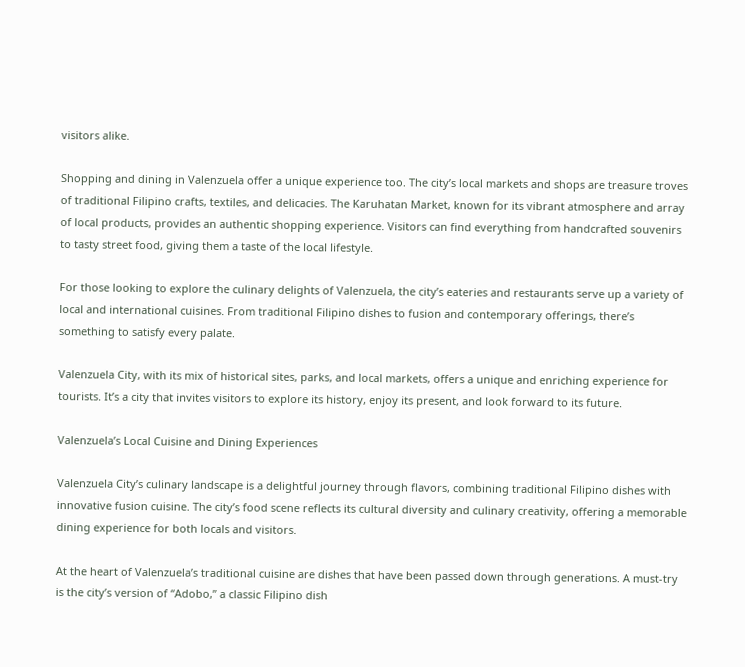visitors alike.

Shopping and dining in Valenzuela offer a unique experience too. The city’s local markets and shops are treasure troves of traditional Filipino crafts, textiles, and delicacies. The Karuhatan Market, known for its vibrant atmosphere and array of local products, provides an authentic shopping experience. Visitors can find everything from handcrafted souvenirs to tasty street food, giving them a taste of the local lifestyle.

For those looking to explore the culinary delights of Valenzuela, the city’s eateries and restaurants serve up a variety of local and international cuisines. From traditional Filipino dishes to fusion and contemporary offerings, there’s something to satisfy every palate.

Valenzuela City, with its mix of historical sites, parks, and local markets, offers a unique and enriching experience for tourists. It’s a city that invites visitors to explore its history, enjoy its present, and look forward to its future.

Valenzuela’s Local Cuisine and Dining Experiences

Valenzuela City’s culinary landscape is a delightful journey through flavors, combining traditional Filipino dishes with innovative fusion cuisine. The city’s food scene reflects its cultural diversity and culinary creativity, offering a memorable dining experience for both locals and visitors.

At the heart of Valenzuela’s traditional cuisine are dishes that have been passed down through generations. A must-try is the city’s version of “Adobo,” a classic Filipino dish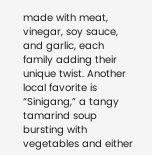made with meat, vinegar, soy sauce, and garlic, each family adding their unique twist. Another local favorite is “Sinigang,” a tangy tamarind soup bursting with vegetables and either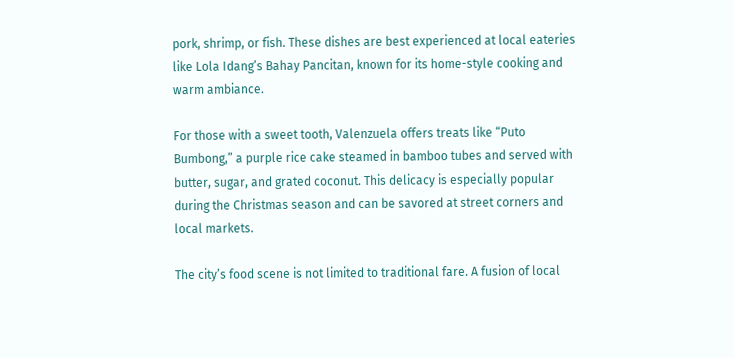pork, shrimp, or fish. These dishes are best experienced at local eateries like Lola Idang’s Bahay Pancitan, known for its home-style cooking and warm ambiance.

For those with a sweet tooth, Valenzuela offers treats like “Puto Bumbong,” a purple rice cake steamed in bamboo tubes and served with butter, sugar, and grated coconut. This delicacy is especially popular during the Christmas season and can be savored at street corners and local markets.

The city’s food scene is not limited to traditional fare. A fusion of local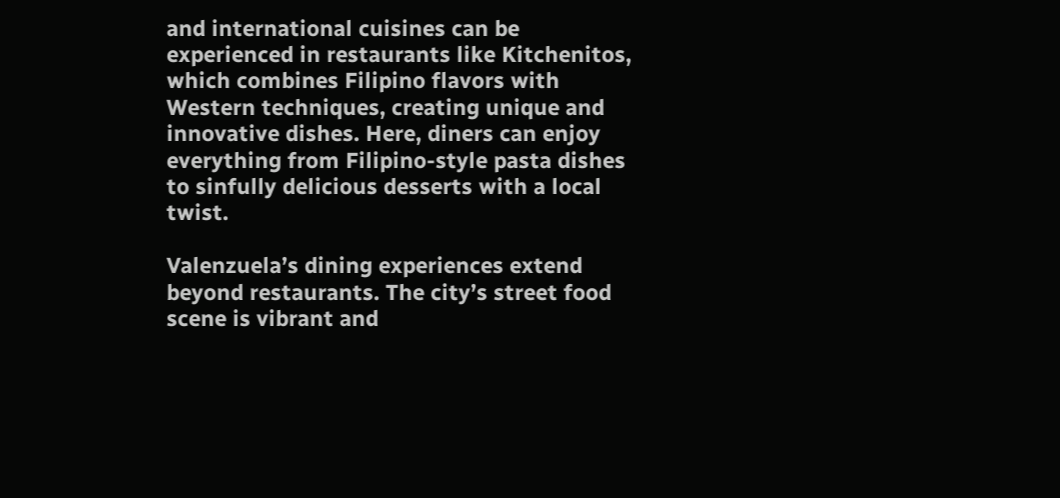and international cuisines can be experienced in restaurants like Kitchenitos, which combines Filipino flavors with Western techniques, creating unique and innovative dishes. Here, diners can enjoy everything from Filipino-style pasta dishes to sinfully delicious desserts with a local twist.

Valenzuela’s dining experiences extend beyond restaurants. The city’s street food scene is vibrant and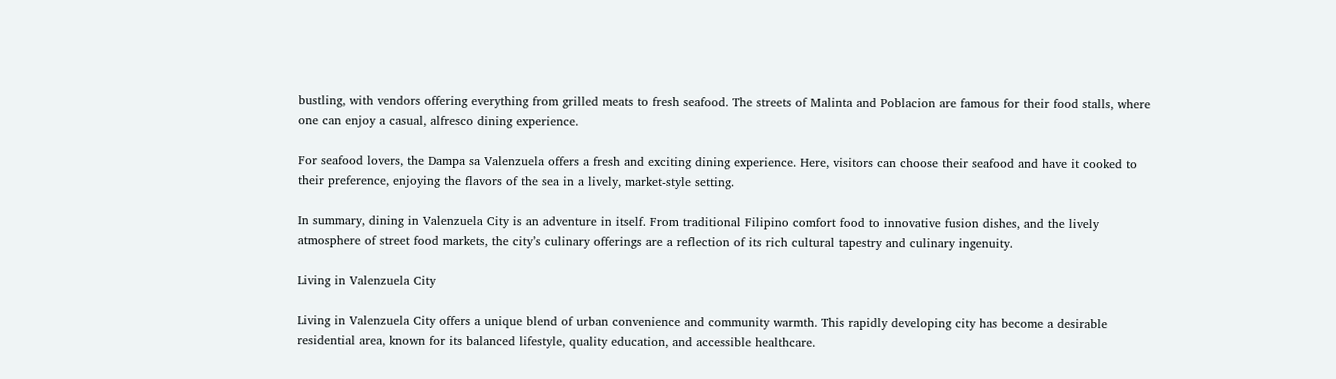bustling, with vendors offering everything from grilled meats to fresh seafood. The streets of Malinta and Poblacion are famous for their food stalls, where one can enjoy a casual, alfresco dining experience.

For seafood lovers, the Dampa sa Valenzuela offers a fresh and exciting dining experience. Here, visitors can choose their seafood and have it cooked to their preference, enjoying the flavors of the sea in a lively, market-style setting.

In summary, dining in Valenzuela City is an adventure in itself. From traditional Filipino comfort food to innovative fusion dishes, and the lively atmosphere of street food markets, the city’s culinary offerings are a reflection of its rich cultural tapestry and culinary ingenuity.

Living in Valenzuela City

Living in Valenzuela City offers a unique blend of urban convenience and community warmth. This rapidly developing city has become a desirable residential area, known for its balanced lifestyle, quality education, and accessible healthcare.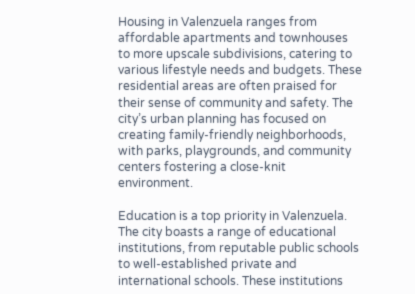Housing in Valenzuela ranges from affordable apartments and townhouses to more upscale subdivisions, catering to various lifestyle needs and budgets. These residential areas are often praised for their sense of community and safety. The city’s urban planning has focused on creating family-friendly neighborhoods, with parks, playgrounds, and community centers fostering a close-knit environment.

Education is a top priority in Valenzuela. The city boasts a range of educational institutions, from reputable public schools to well-established private and international schools. These institutions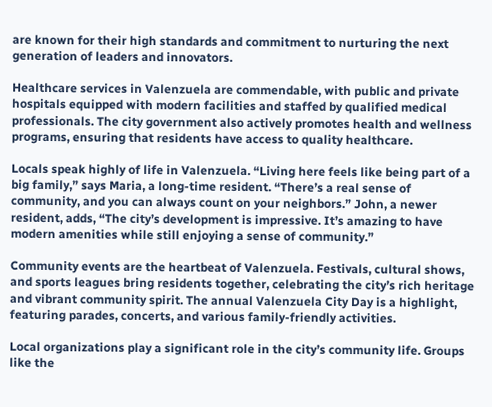are known for their high standards and commitment to nurturing the next generation of leaders and innovators.

Healthcare services in Valenzuela are commendable, with public and private hospitals equipped with modern facilities and staffed by qualified medical professionals. The city government also actively promotes health and wellness programs, ensuring that residents have access to quality healthcare.

Locals speak highly of life in Valenzuela. “Living here feels like being part of a big family,” says Maria, a long-time resident. “There’s a real sense of community, and you can always count on your neighbors.” John, a newer resident, adds, “The city’s development is impressive. It’s amazing to have modern amenities while still enjoying a sense of community.”

Community events are the heartbeat of Valenzuela. Festivals, cultural shows, and sports leagues bring residents together, celebrating the city’s rich heritage and vibrant community spirit. The annual Valenzuela City Day is a highlight, featuring parades, concerts, and various family-friendly activities.

Local organizations play a significant role in the city’s community life. Groups like the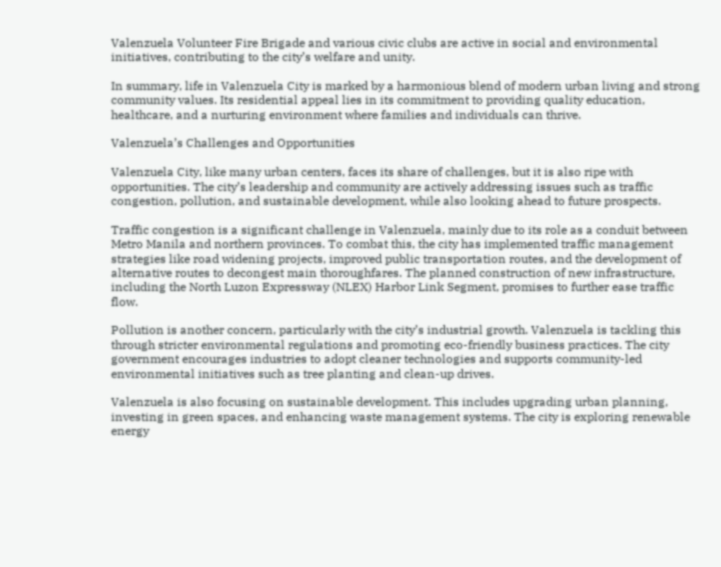Valenzuela Volunteer Fire Brigade and various civic clubs are active in social and environmental initiatives, contributing to the city’s welfare and unity.

In summary, life in Valenzuela City is marked by a harmonious blend of modern urban living and strong community values. Its residential appeal lies in its commitment to providing quality education, healthcare, and a nurturing environment where families and individuals can thrive.

Valenzuela’s Challenges and Opportunities

Valenzuela City, like many urban centers, faces its share of challenges, but it is also ripe with opportunities. The city’s leadership and community are actively addressing issues such as traffic congestion, pollution, and sustainable development, while also looking ahead to future prospects.

Traffic congestion is a significant challenge in Valenzuela, mainly due to its role as a conduit between Metro Manila and northern provinces. To combat this, the city has implemented traffic management strategies like road widening projects, improved public transportation routes, and the development of alternative routes to decongest main thoroughfares. The planned construction of new infrastructure, including the North Luzon Expressway (NLEX) Harbor Link Segment, promises to further ease traffic flow.

Pollution is another concern, particularly with the city’s industrial growth. Valenzuela is tackling this through stricter environmental regulations and promoting eco-friendly business practices. The city government encourages industries to adopt cleaner technologies and supports community-led environmental initiatives such as tree planting and clean-up drives.

Valenzuela is also focusing on sustainable development. This includes upgrading urban planning, investing in green spaces, and enhancing waste management systems. The city is exploring renewable energy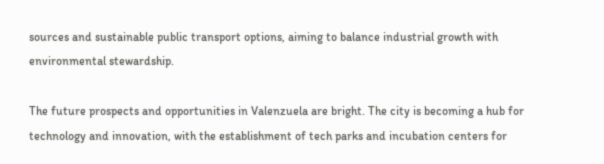sources and sustainable public transport options, aiming to balance industrial growth with environmental stewardship.

The future prospects and opportunities in Valenzuela are bright. The city is becoming a hub for technology and innovation, with the establishment of tech parks and incubation centers for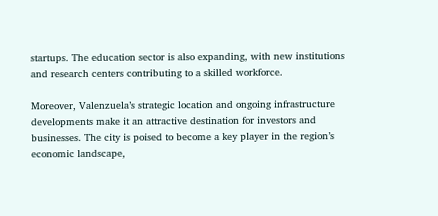startups. The education sector is also expanding, with new institutions and research centers contributing to a skilled workforce.

Moreover, Valenzuela’s strategic location and ongoing infrastructure developments make it an attractive destination for investors and businesses. The city is poised to become a key player in the region’s economic landscape,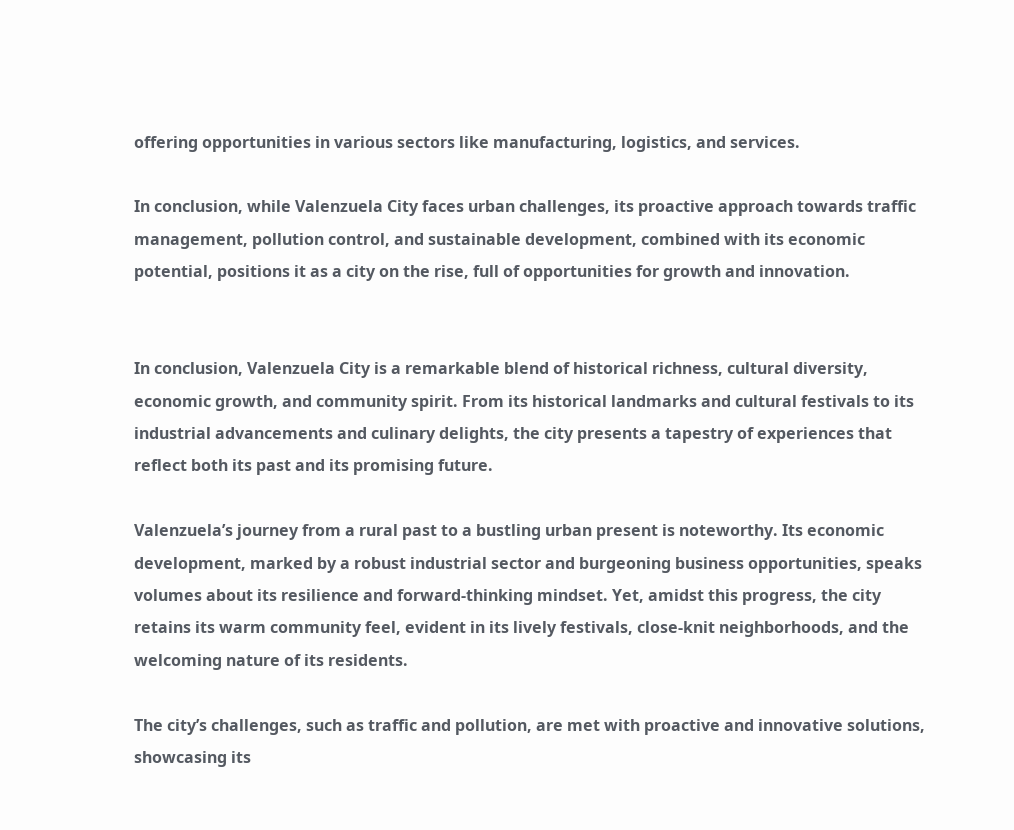offering opportunities in various sectors like manufacturing, logistics, and services.

In conclusion, while Valenzuela City faces urban challenges, its proactive approach towards traffic management, pollution control, and sustainable development, combined with its economic potential, positions it as a city on the rise, full of opportunities for growth and innovation.


In conclusion, Valenzuela City is a remarkable blend of historical richness, cultural diversity, economic growth, and community spirit. From its historical landmarks and cultural festivals to its industrial advancements and culinary delights, the city presents a tapestry of experiences that reflect both its past and its promising future.

Valenzuela’s journey from a rural past to a bustling urban present is noteworthy. Its economic development, marked by a robust industrial sector and burgeoning business opportunities, speaks volumes about its resilience and forward-thinking mindset. Yet, amidst this progress, the city retains its warm community feel, evident in its lively festivals, close-knit neighborhoods, and the welcoming nature of its residents.

The city’s challenges, such as traffic and pollution, are met with proactive and innovative solutions, showcasing its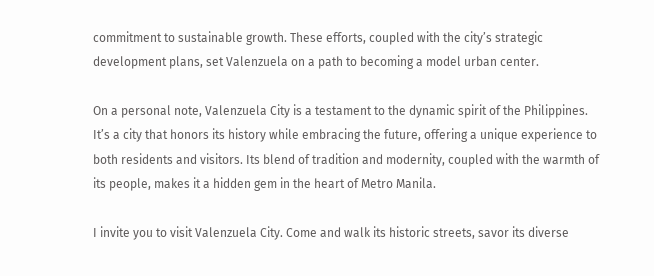commitment to sustainable growth. These efforts, coupled with the city’s strategic development plans, set Valenzuela on a path to becoming a model urban center.

On a personal note, Valenzuela City is a testament to the dynamic spirit of the Philippines. It’s a city that honors its history while embracing the future, offering a unique experience to both residents and visitors. Its blend of tradition and modernity, coupled with the warmth of its people, makes it a hidden gem in the heart of Metro Manila.

I invite you to visit Valenzuela City. Come and walk its historic streets, savor its diverse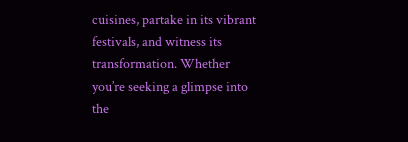cuisines, partake in its vibrant festivals, and witness its transformation. Whether you’re seeking a glimpse into the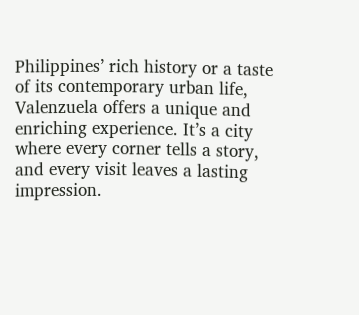Philippines’ rich history or a taste of its contemporary urban life, Valenzuela offers a unique and enriching experience. It’s a city where every corner tells a story, and every visit leaves a lasting impression.